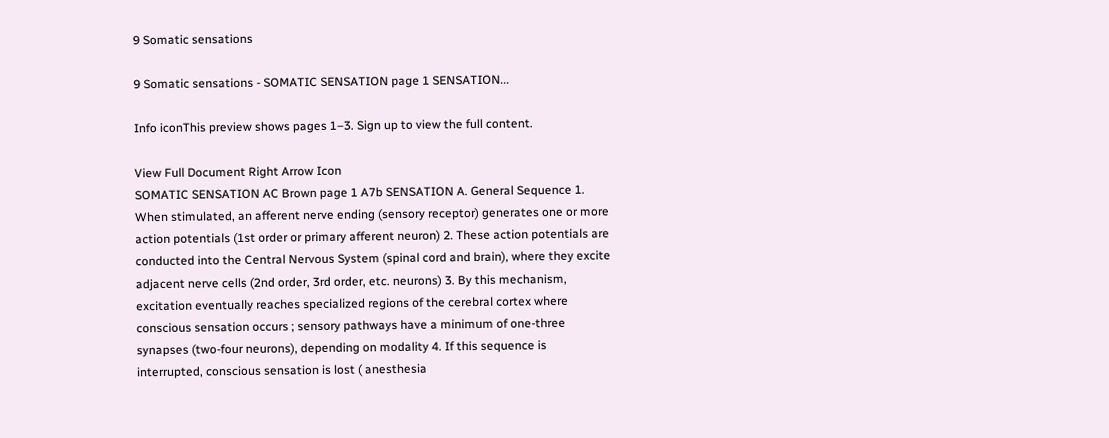9 Somatic sensations

9 Somatic sensations - SOMATIC SENSATION page 1 SENSATION...

Info iconThis preview shows pages 1–3. Sign up to view the full content.

View Full Document Right Arrow Icon
SOMATIC SENSATION AC Brown page 1 A7b SENSATION A. General Sequence 1. When stimulated, an afferent nerve ending (sensory receptor) generates one or more action potentials (1st order or primary afferent neuron) 2. These action potentials are conducted into the Central Nervous System (spinal cord and brain), where they excite adjacent nerve cells (2nd order, 3rd order, etc. neurons) 3. By this mechanism, excitation eventually reaches specialized regions of the cerebral cortex where conscious sensation occurs ; sensory pathways have a minimum of one-three synapses (two-four neurons), depending on modality 4. If this sequence is interrupted, conscious sensation is lost ( anesthesia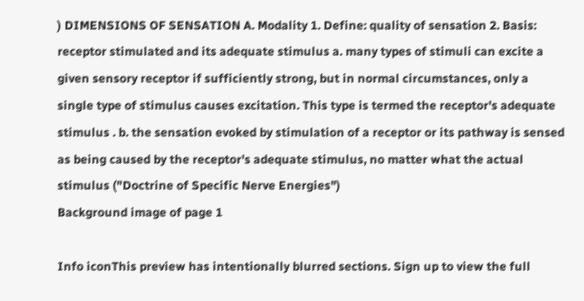) DIMENSIONS OF SENSATION A. Modality 1. Define: quality of sensation 2. Basis: receptor stimulated and its adequate stimulus a. many types of stimuli can excite a given sensory receptor if sufficiently strong, but in normal circumstances, only a single type of stimulus causes excitation. This type is termed the receptor's adequate stimulus . b. the sensation evoked by stimulation of a receptor or its pathway is sensed as being caused by the receptor's adequate stimulus, no matter what the actual stimulus ("Doctrine of Specific Nerve Energies")
Background image of page 1

Info iconThis preview has intentionally blurred sections. Sign up to view the full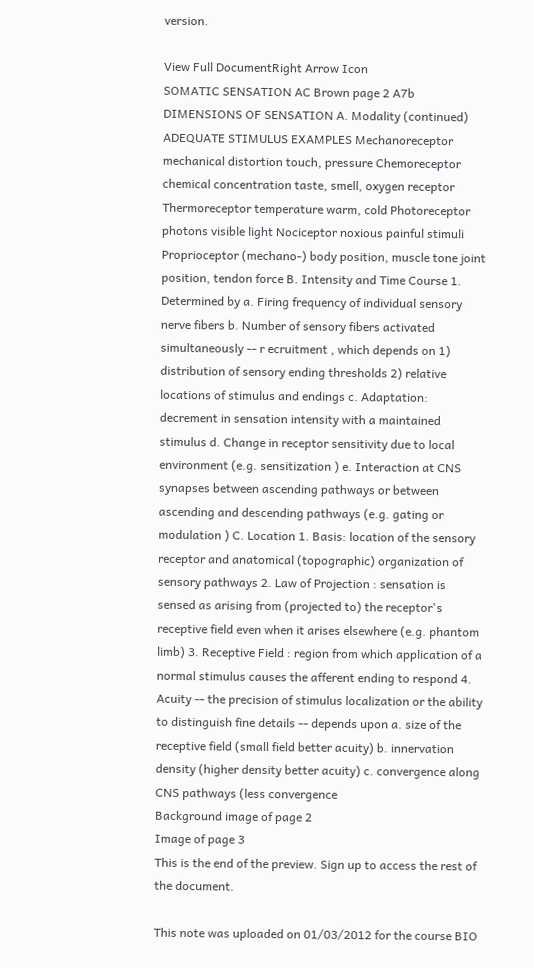version.

View Full DocumentRight Arrow Icon
SOMATIC SENSATION AC Brown page 2 A7b DIMENSIONS OF SENSATION A. Modality (continued) ADEQUATE STIMULUS EXAMPLES Mechanoreceptor mechanical distortion touch, pressure Chemoreceptor chemical concentration taste, smell, oxygen receptor Thermoreceptor temperature warm, cold Photoreceptor photons visible light Nociceptor noxious painful stimuli Proprioceptor (mechano-) body position, muscle tone joint position, tendon force B. Intensity and Time Course 1. Determined by a. Firing frequency of individual sensory nerve fibers b. Number of sensory fibers activated simultaneously -- r ecruitment , which depends on 1) distribution of sensory ending thresholds 2) relative locations of stimulus and endings c. Adaptation: decrement in sensation intensity with a maintained stimulus d. Change in receptor sensitivity due to local environment (e.g. sensitization ) e. Interaction at CNS synapses between ascending pathways or between ascending and descending pathways (e.g. gating or modulation ) C. Location 1. Basis: location of the sensory receptor and anatomical (topographic) organization of sensory pathways 2. Law of Projection : sensation is sensed as arising from (projected to) the receptor's receptive field even when it arises elsewhere (e.g. phantom limb) 3. Receptive Field : region from which application of a normal stimulus causes the afferent ending to respond 4. Acuity -- the precision of stimulus localization or the ability to distinguish fine details -- depends upon a. size of the receptive field (small field better acuity) b. innervation density (higher density better acuity) c. convergence along CNS pathways (less convergence
Background image of page 2
Image of page 3
This is the end of the preview. Sign up to access the rest of the document.

This note was uploaded on 01/03/2012 for the course BIO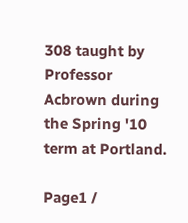308 taught by Professor Acbrown during the Spring '10 term at Portland.

Page1 /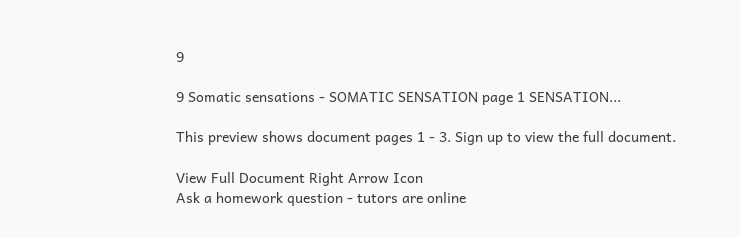9

9 Somatic sensations - SOMATIC SENSATION page 1 SENSATION...

This preview shows document pages 1 - 3. Sign up to view the full document.

View Full Document Right Arrow Icon
Ask a homework question - tutors are online